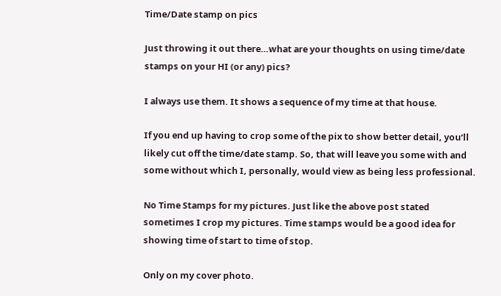Time/Date stamp on pics

Just throwing it out there…what are your thoughts on using time/date stamps on your HI (or any) pics?

I always use them. It shows a sequence of my time at that house.

If you end up having to crop some of the pix to show better detail, you’ll likely cut off the time/date stamp. So, that will leave you some with and some without which I, personally, would view as being less professional.

No Time Stamps for my pictures. Just like the above post stated sometimes I crop my pictures. Time stamps would be a good idea for showing time of start to time of stop.

Only on my cover photo.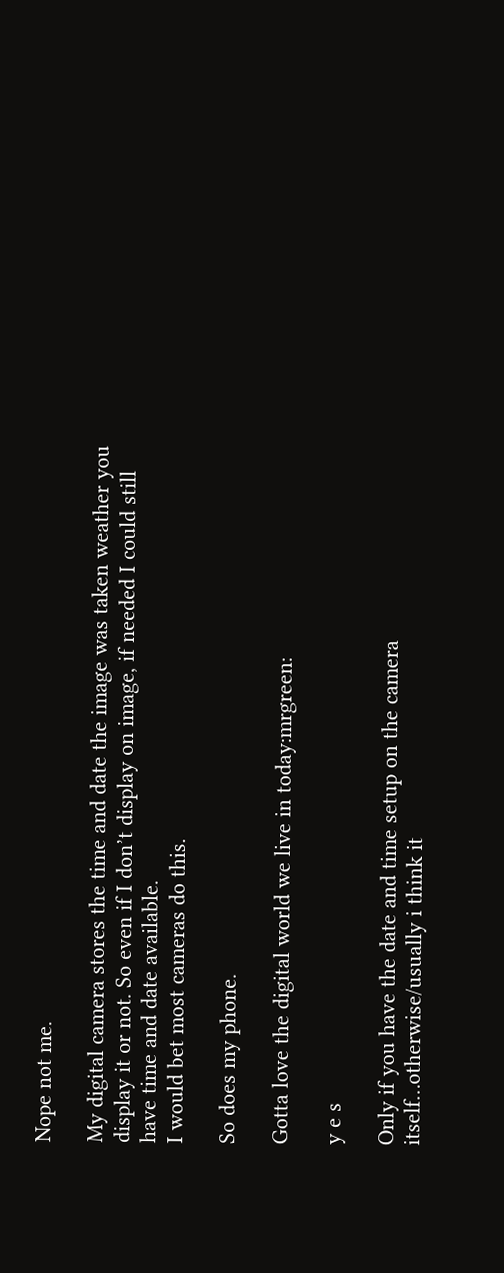Nope not me.

My digital camera stores the time and date the image was taken weather you display it or not. So even if I don’t display on image, if needed I could still have time and date available.
I would bet most cameras do this.

So does my phone.

Gotta love the digital world we live in today:mrgreen:

y e s

Only if you have the date and time setup on the camera itself…otherwise/usually i think it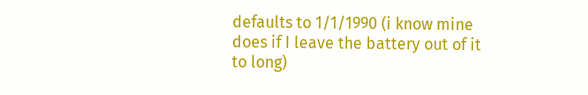defaults to 1/1/1990 (i know mine does if I leave the battery out of it to long)